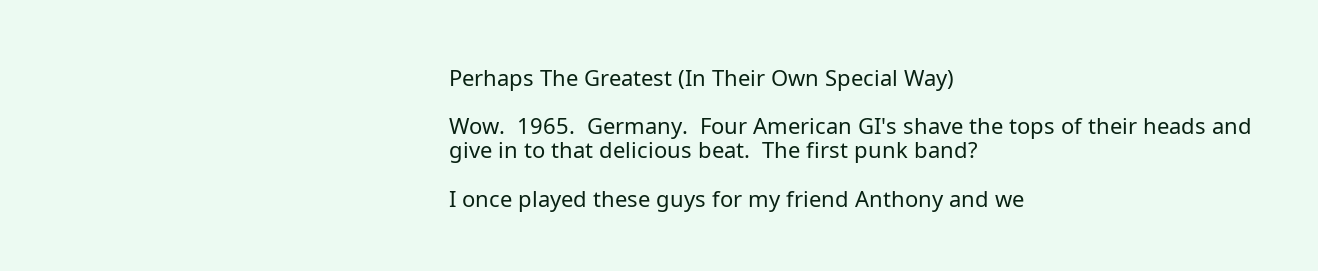Perhaps The Greatest (In Their Own Special Way)

Wow.  1965.  Germany.  Four American GI's shave the tops of their heads and give in to that delicious beat.  The first punk band?

I once played these guys for my friend Anthony and we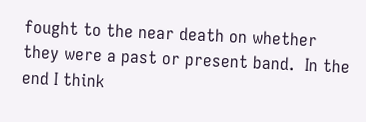fought to the near death on whether they were a past or present band.  In the end I think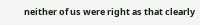neither of us were right as that clearly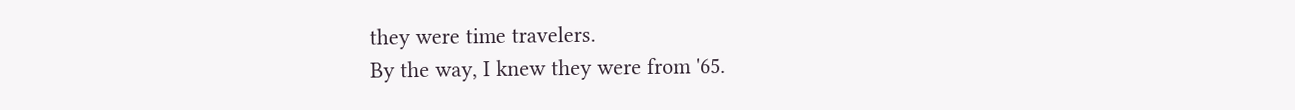they were time travelers.
By the way, I knew they were from '65.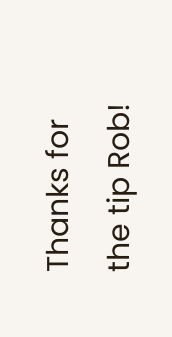Thanks for the tip Rob!